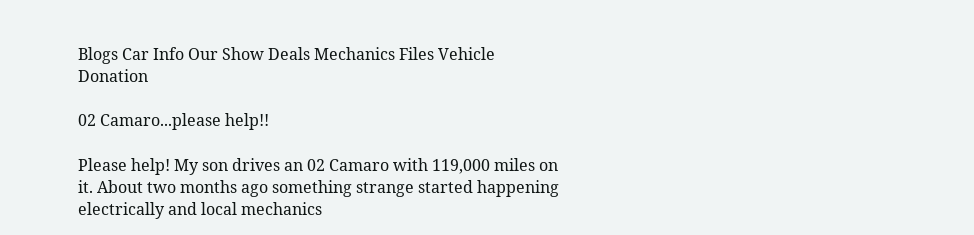Blogs Car Info Our Show Deals Mechanics Files Vehicle Donation

02 Camaro...please help!!

Please help! My son drives an 02 Camaro with 119,000 miles on it. About two months ago something strange started happening electrically and local mechanics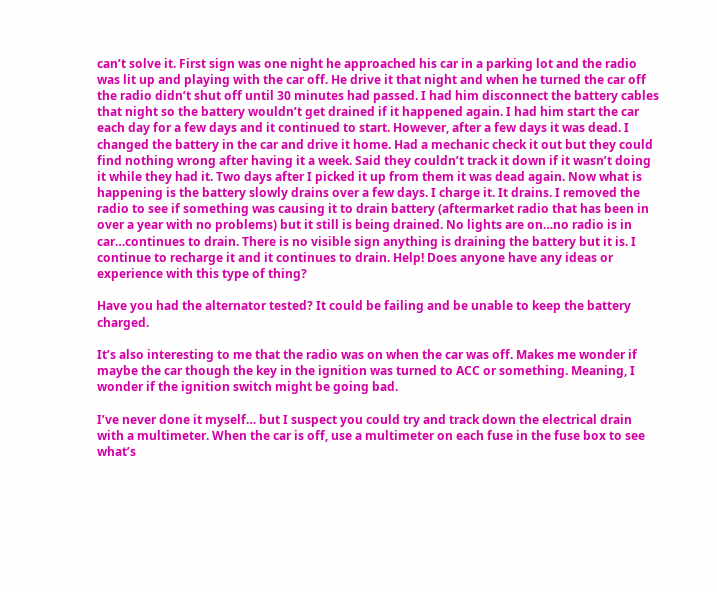can’t solve it. First sign was one night he approached his car in a parking lot and the radio was lit up and playing with the car off. He drive it that night and when he turned the car off the radio didn’t shut off until 30 minutes had passed. I had him disconnect the battery cables that night so the battery wouldn’t get drained if it happened again. I had him start the car each day for a few days and it continued to start. However, after a few days it was dead. I changed the battery in the car and drive it home. Had a mechanic check it out but they could find nothing wrong after having it a week. Said they couldn’t track it down if it wasn’t doing it while they had it. Two days after I picked it up from them it was dead again. Now what is happening is the battery slowly drains over a few days. I charge it. It drains. I removed the radio to see if something was causing it to drain battery (aftermarket radio that has been in over a year with no problems) but it still is being drained. No lights are on…no radio is in car…continues to drain. There is no visible sign anything is draining the battery but it is. I continue to recharge it and it continues to drain. Help! Does anyone have any ideas or experience with this type of thing?

Have you had the alternator tested? It could be failing and be unable to keep the battery charged.

It’s also interesting to me that the radio was on when the car was off. Makes me wonder if maybe the car though the key in the ignition was turned to ACC or something. Meaning, I wonder if the ignition switch might be going bad.

I’ve never done it myself… but I suspect you could try and track down the electrical drain with a multimeter. When the car is off, use a multimeter on each fuse in the fuse box to see what’s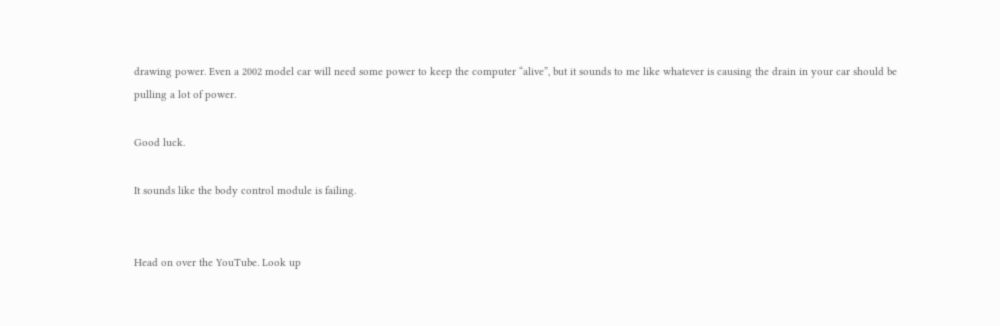drawing power. Even a 2002 model car will need some power to keep the computer “alive”, but it sounds to me like whatever is causing the drain in your car should be pulling a lot of power.

Good luck.

It sounds like the body control module is failing.


Head on over the YouTube. Look up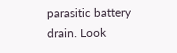parasitic battery drain. Look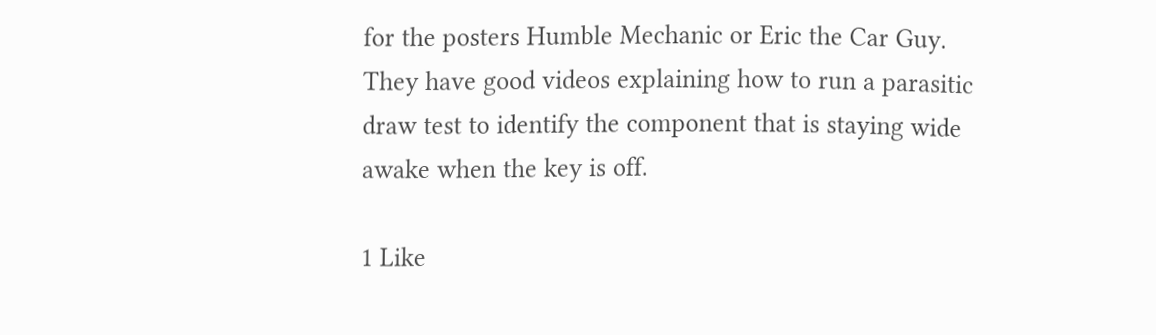for the posters Humble Mechanic or Eric the Car Guy. They have good videos explaining how to run a parasitic draw test to identify the component that is staying wide awake when the key is off.

1 Like